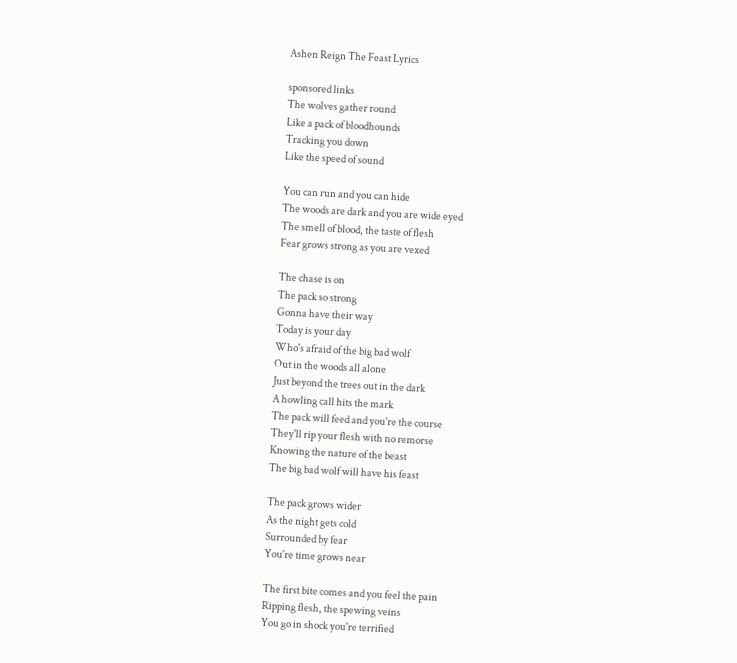Ashen Reign The Feast Lyrics

sponsored links
The wolves gather round
Like a pack of bloodhounds
Tracking you down
Like the speed of sound

You can run and you can hide
The woods are dark and you are wide eyed
The smell of blood, the taste of flesh
Fear grows strong as you are vexed

The chase is on
The pack so strong
Gonna have their way
Today is your day
Who's afraid of the big bad wolf
Out in the woods all alone
Just beyond the trees out in the dark
A howling call hits the mark
The pack will feed and you're the course
They'll rip your flesh with no remorse
Knowing the nature of the beast
The big bad wolf will have his feast

The pack grows wider
As the night gets cold
Surrounded by fear
You're time grows near

The first bite comes and you feel the pain
Ripping flesh, the spewing veins
You go in shock you're terrified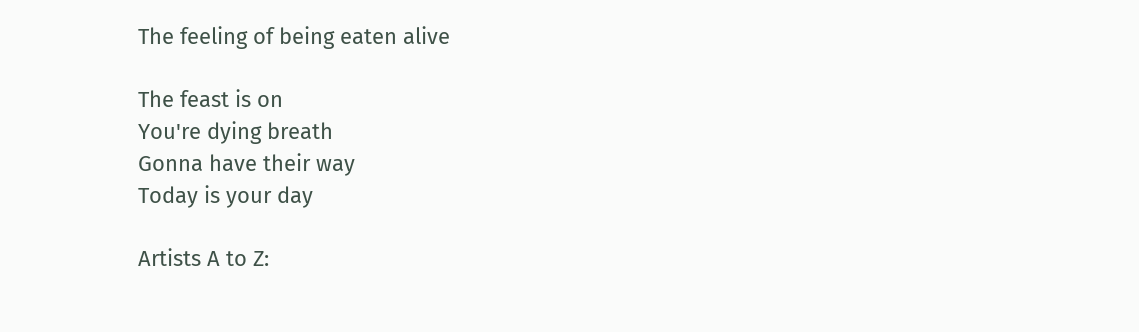The feeling of being eaten alive

The feast is on
You're dying breath
Gonna have their way
Today is your day

Artists A to Z: